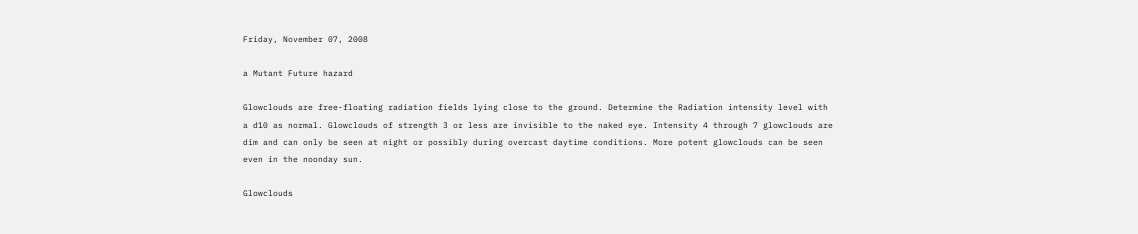Friday, November 07, 2008

a Mutant Future hazard

Glowclouds are free-floating radiation fields lying close to the ground. Determine the Radiation intensity level with a d10 as normal. Glowclouds of strength 3 or less are invisible to the naked eye. Intensity 4 through 7 glowclouds are dim and can only be seen at night or possibly during overcast daytime conditions. More potent glowclouds can be seen even in the noonday sun.

Glowclouds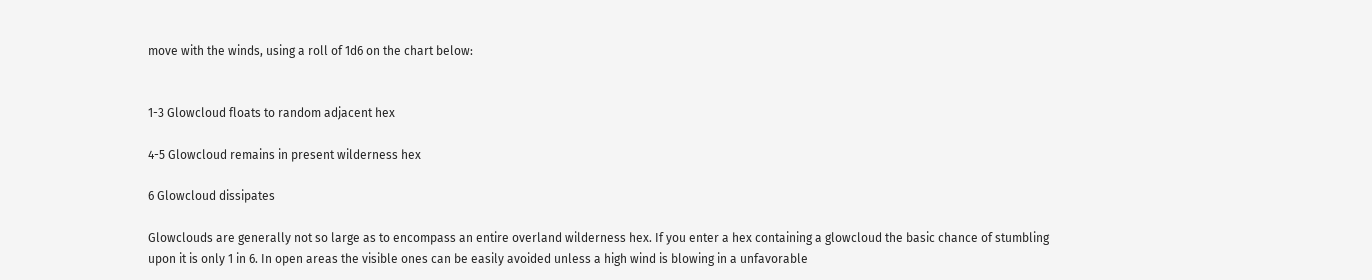move with the winds, using a roll of 1d6 on the chart below:


1-3 Glowcloud floats to random adjacent hex

4-5 Glowcloud remains in present wilderness hex

6 Glowcloud dissipates

Glowclouds are generally not so large as to encompass an entire overland wilderness hex. If you enter a hex containing a glowcloud the basic chance of stumbling upon it is only 1 in 6. In open areas the visible ones can be easily avoided unless a high wind is blowing in a unfavorable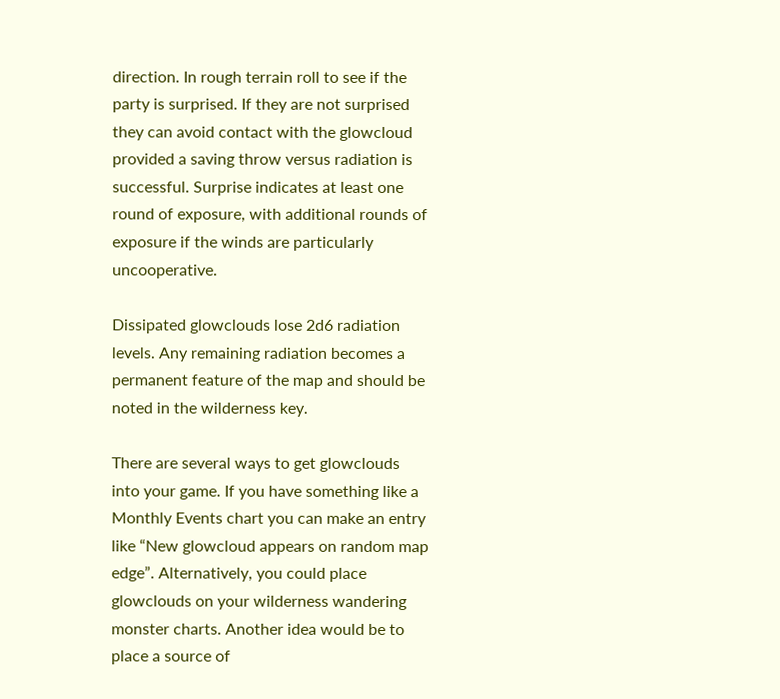direction. In rough terrain roll to see if the party is surprised. If they are not surprised they can avoid contact with the glowcloud provided a saving throw versus radiation is successful. Surprise indicates at least one round of exposure, with additional rounds of exposure if the winds are particularly uncooperative.

Dissipated glowclouds lose 2d6 radiation levels. Any remaining radiation becomes a permanent feature of the map and should be noted in the wilderness key.

There are several ways to get glowclouds into your game. If you have something like a Monthly Events chart you can make an entry like “New glowcloud appears on random map edge”. Alternatively, you could place glowclouds on your wilderness wandering monster charts. Another idea would be to place a source of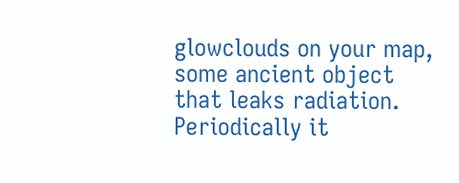glowclouds on your map, some ancient object that leaks radiation. Periodically it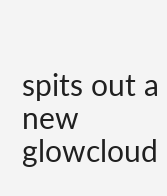spits out a new glowcloud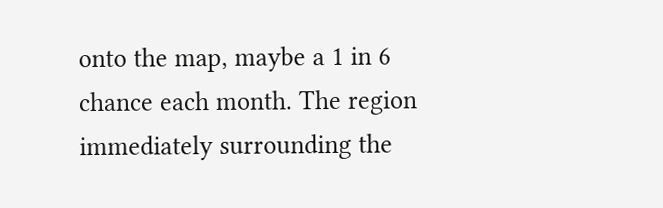onto the map, maybe a 1 in 6 chance each month. The region immediately surrounding the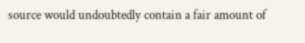source would undoubtedly contain a fair amount of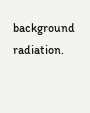background radiation.